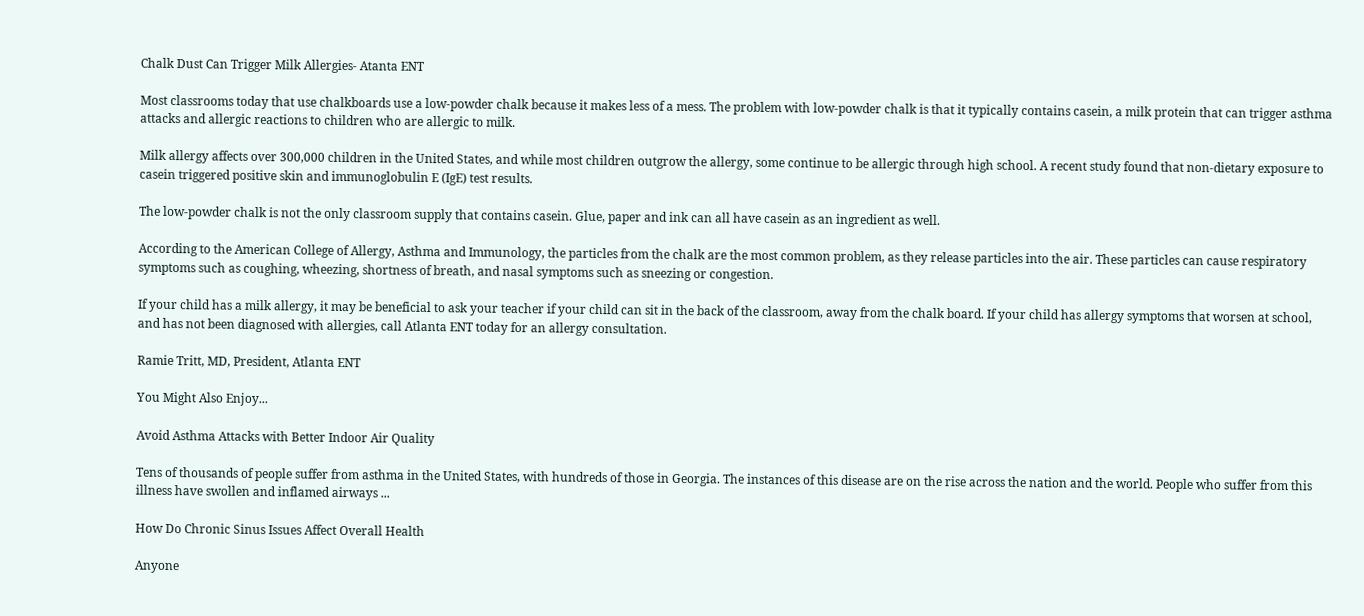Chalk Dust Can Trigger Milk Allergies- Atanta ENT

Most classrooms today that use chalkboards use a low-powder chalk because it makes less of a mess. The problem with low-powder chalk is that it typically contains casein, a milk protein that can trigger asthma attacks and allergic reactions to children who are allergic to milk.

Milk allergy affects over 300,000 children in the United States, and while most children outgrow the allergy, some continue to be allergic through high school. A recent study found that non-dietary exposure to casein triggered positive skin and immunoglobulin E (IgE) test results.

The low-powder chalk is not the only classroom supply that contains casein. Glue, paper and ink can all have casein as an ingredient as well.

According to the American College of Allergy, Asthma and Immunology, the particles from the chalk are the most common problem, as they release particles into the air. These particles can cause respiratory symptoms such as coughing, wheezing, shortness of breath, and nasal symptoms such as sneezing or congestion.

If your child has a milk allergy, it may be beneficial to ask your teacher if your child can sit in the back of the classroom, away from the chalk board. If your child has allergy symptoms that worsen at school, and has not been diagnosed with allergies, call Atlanta ENT today for an allergy consultation.

Ramie Tritt, MD, President, Atlanta ENT

You Might Also Enjoy...

Avoid Asthma Attacks with Better Indoor Air Quality

Tens of thousands of people suffer from asthma in the United States, with hundreds of those in Georgia. The instances of this disease are on the rise across the nation and the world. People who suffer from this illness have swollen and inflamed airways ...

How Do Chronic Sinus Issues Affect Overall Health

Anyone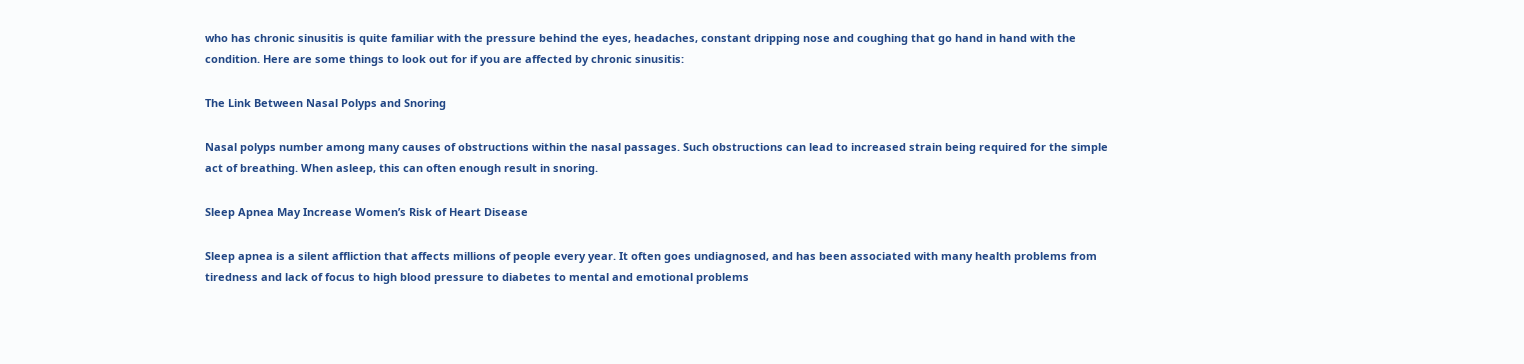who has chronic sinusitis is quite familiar with the pressure behind the eyes, headaches, constant dripping nose and coughing that go hand in hand with the condition. Here are some things to look out for if you are affected by chronic sinusitis:

The Link Between Nasal Polyps and Snoring

Nasal polyps number among many causes of obstructions within the nasal passages. Such obstructions can lead to increased strain being required for the simple act of breathing. When asleep, this can often enough result in snoring.

Sleep Apnea May Increase Women’s Risk of Heart Disease

Sleep apnea is a silent affliction that affects millions of people every year. It often goes undiagnosed, and has been associated with many health problems from tiredness and lack of focus to high blood pressure to diabetes to mental and emotional problems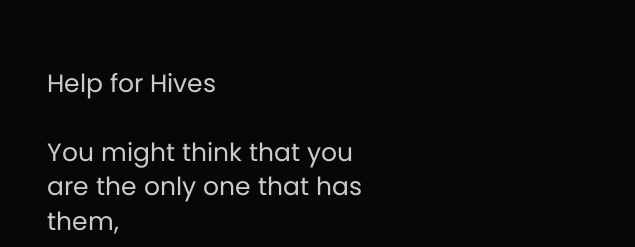Help for Hives

You might think that you are the only one that has them,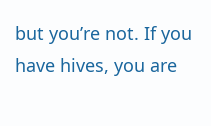but you’re not. If you have hives, you are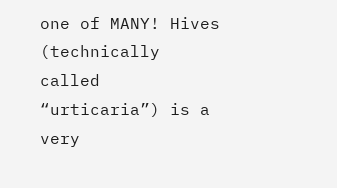one of MANY! Hives (technically called “urticaria”) is a very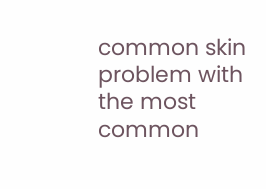common skin problem with the most common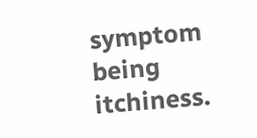symptom being itchiness.